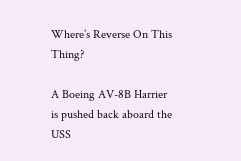Where’s Reverse On This Thing?

A Boeing AV-8B Harrier is pushed back aboard the USS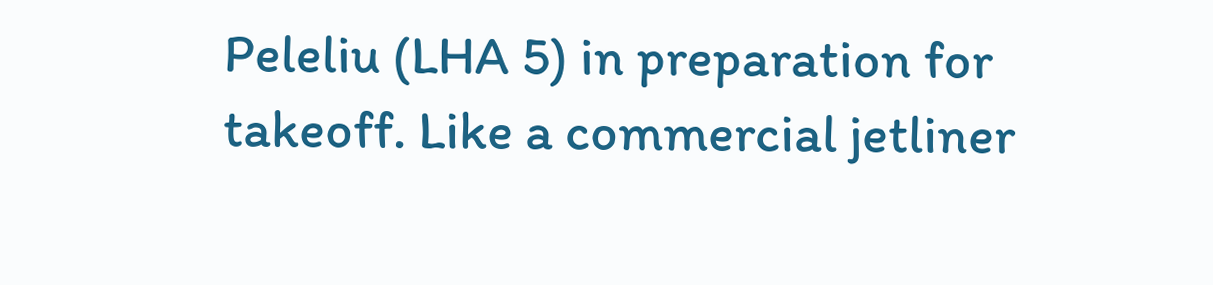Peleliu (LHA 5) in preparation for takeoff. Like a commercial jetliner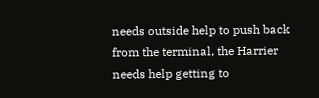needs outside help to push back from the terminal, the Harrier needs help getting to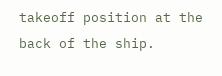takeoff position at the back of the ship.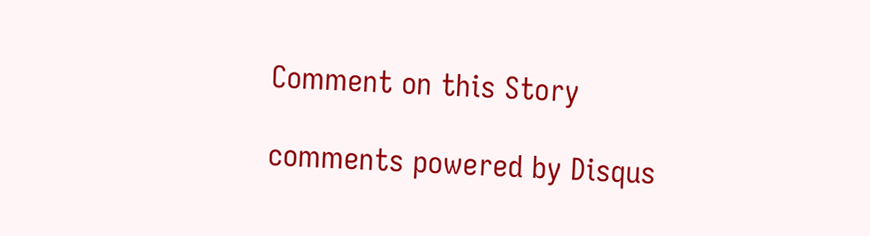Comment on this Story

comments powered by Disqus